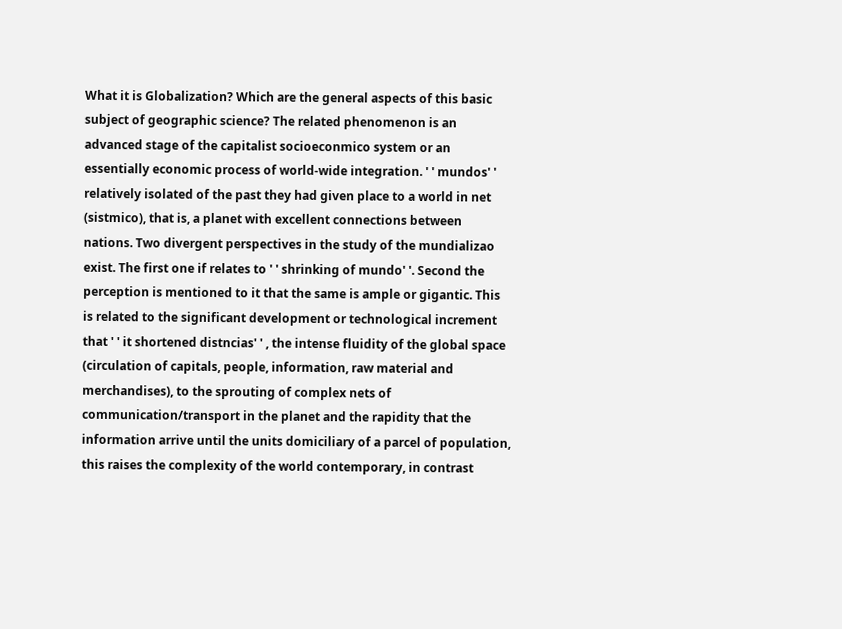What it is Globalization? Which are the general aspects of this basic subject of geographic science? The related phenomenon is an advanced stage of the capitalist socioeconmico system or an essentially economic process of world-wide integration. ' ' mundos' ' relatively isolated of the past they had given place to a world in net (sistmico), that is, a planet with excellent connections between nations. Two divergent perspectives in the study of the mundializao exist. The first one if relates to ' ' shrinking of mundo' '. Second the perception is mentioned to it that the same is ample or gigantic. This is related to the significant development or technological increment that ' ' it shortened distncias' ' , the intense fluidity of the global space (circulation of capitals, people, information, raw material and merchandises), to the sprouting of complex nets of communication/transport in the planet and the rapidity that the information arrive until the units domiciliary of a parcel of population, this raises the complexity of the world contemporary, in contrast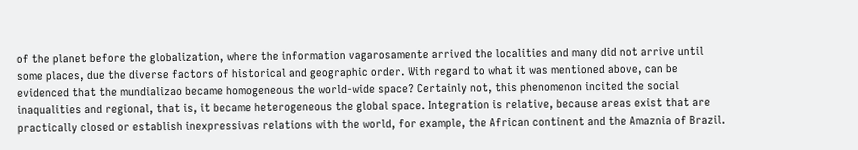of the planet before the globalization, where the information vagarosamente arrived the localities and many did not arrive until some places, due the diverse factors of historical and geographic order. With regard to what it was mentioned above, can be evidenced that the mundializao became homogeneous the world-wide space? Certainly not, this phenomenon incited the social inaqualities and regional, that is, it became heterogeneous the global space. Integration is relative, because areas exist that are practically closed or establish inexpressivas relations with the world, for example, the African continent and the Amaznia of Brazil.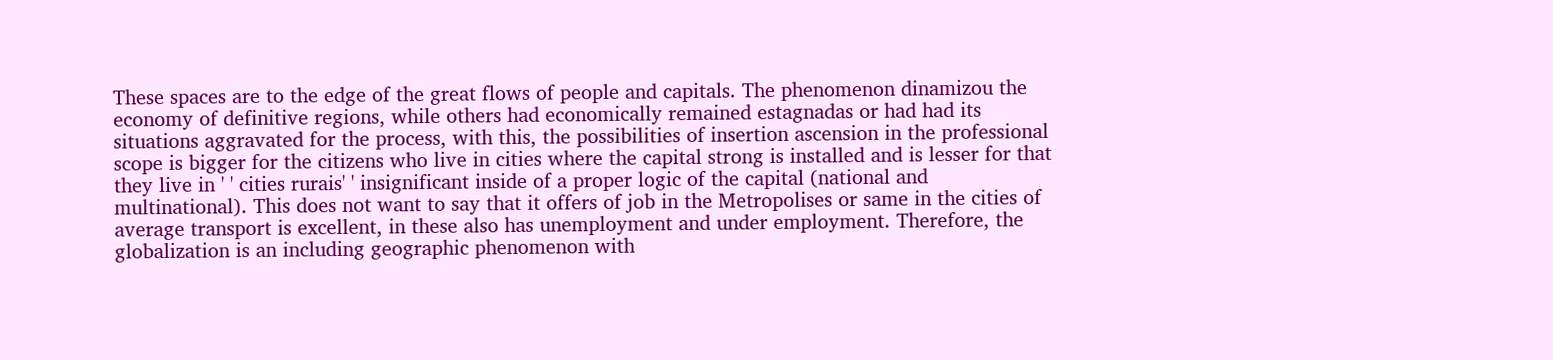These spaces are to the edge of the great flows of people and capitals. The phenomenon dinamizou the economy of definitive regions, while others had economically remained estagnadas or had had its situations aggravated for the process, with this, the possibilities of insertion ascension in the professional scope is bigger for the citizens who live in cities where the capital strong is installed and is lesser for that they live in ' ' cities rurais' ' insignificant inside of a proper logic of the capital (national and multinational). This does not want to say that it offers of job in the Metropolises or same in the cities of average transport is excellent, in these also has unemployment and under employment. Therefore, the globalization is an including geographic phenomenon with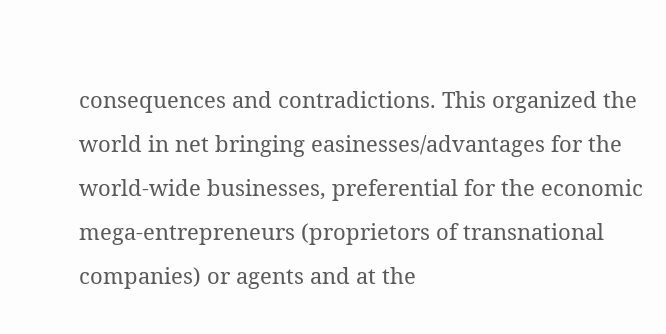consequences and contradictions. This organized the world in net bringing easinesses/advantages for the world-wide businesses, preferential for the economic mega-entrepreneurs (proprietors of transnational companies) or agents and at the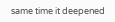same time it deepened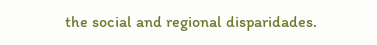the social and regional disparidades.